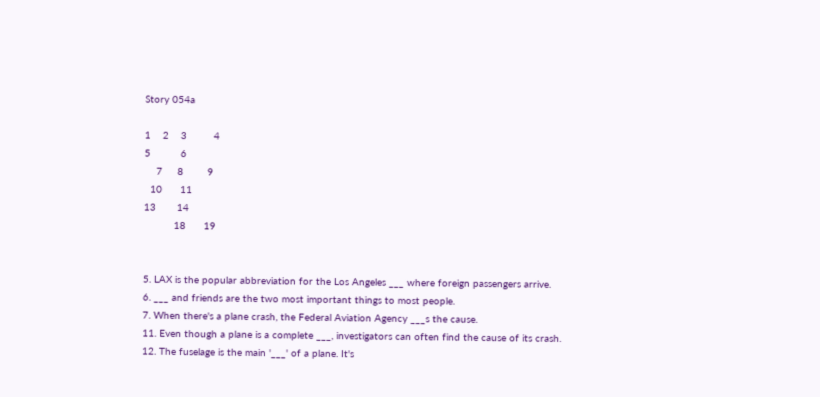Story 054a

1    2    3         4
5          6
    7     8        9
  10      11
13       14
          18      19


5. LAX is the popular abbreviation for the Los Angeles ___ where foreign passengers arrive.
6. ___ and friends are the two most important things to most people.
7. When there's a plane crash, the Federal Aviation Agency ___s the cause.
11. Even though a plane is a complete ___, investigators can often find the cause of its crash.
12. The fuselage is the main '___' of a plane. It's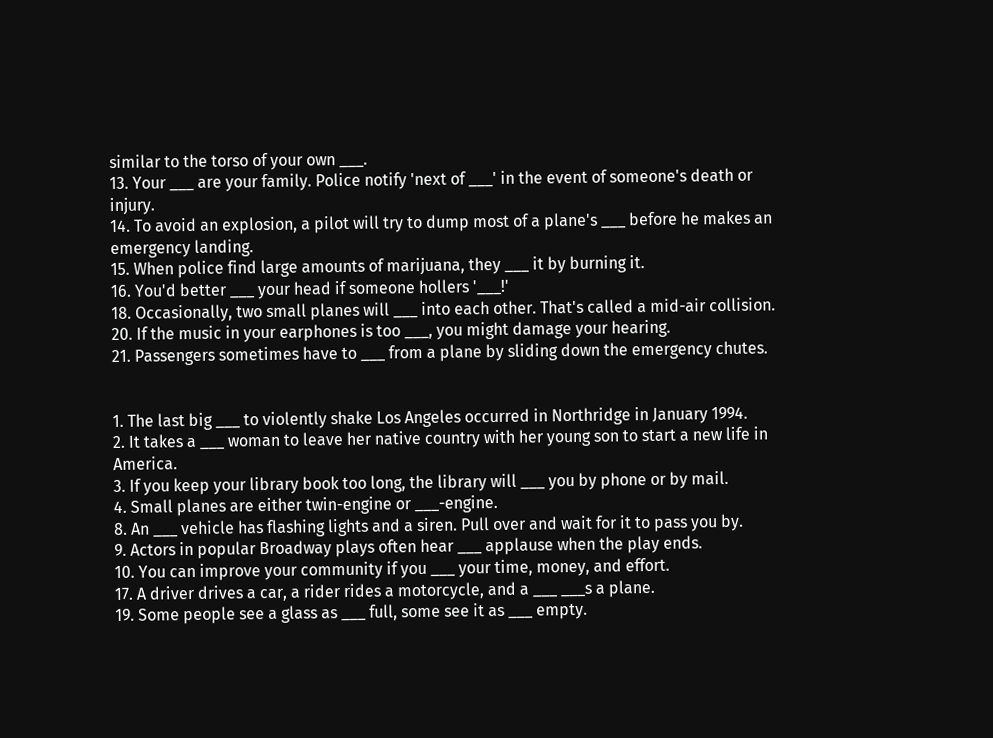similar to the torso of your own ___.
13. Your ___ are your family. Police notify 'next of ___' in the event of someone's death or injury.
14. To avoid an explosion, a pilot will try to dump most of a plane's ___ before he makes an emergency landing.
15. When police find large amounts of marijuana, they ___ it by burning it.
16. You'd better ___ your head if someone hollers '___!'
18. Occasionally, two small planes will ___ into each other. That's called a mid-air collision.
20. If the music in your earphones is too ___, you might damage your hearing.
21. Passengers sometimes have to ___ from a plane by sliding down the emergency chutes.


1. The last big ___ to violently shake Los Angeles occurred in Northridge in January 1994.
2. It takes a ___ woman to leave her native country with her young son to start a new life in America.
3. If you keep your library book too long, the library will ___ you by phone or by mail.
4. Small planes are either twin-engine or ___-engine.
8. An ___ vehicle has flashing lights and a siren. Pull over and wait for it to pass you by.
9. Actors in popular Broadway plays often hear ___ applause when the play ends.
10. You can improve your community if you ___ your time, money, and effort.
17. A driver drives a car, a rider rides a motorcycle, and a ___ ___s a plane.
19. Some people see a glass as ___ full, some see it as ___ empty.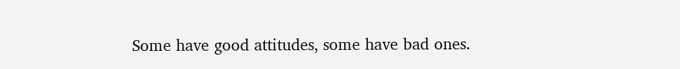Some have good attitudes, some have bad ones.